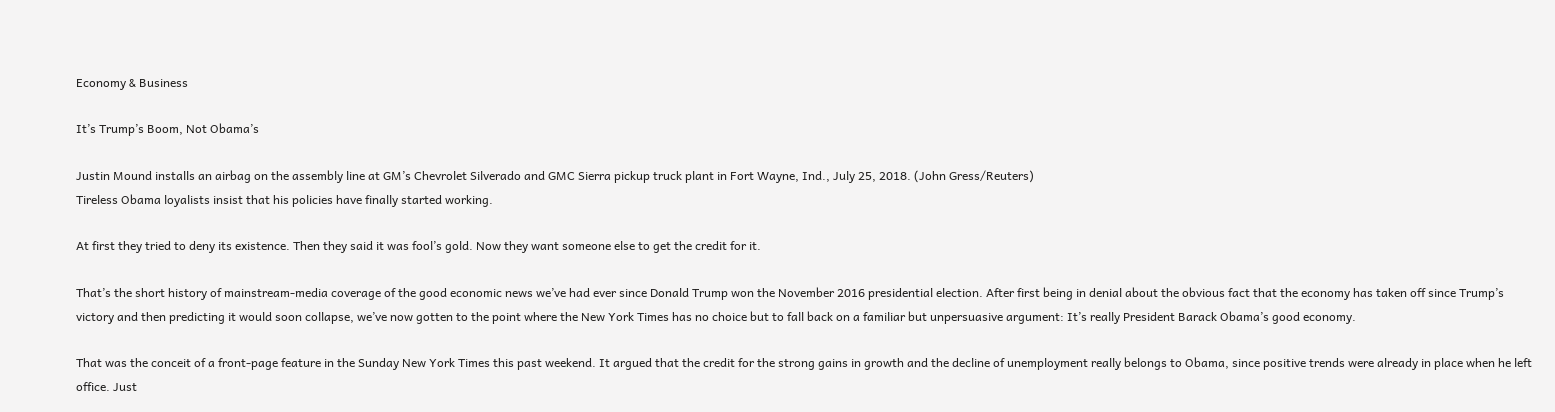Economy & Business

It’s Trump’s Boom, Not Obama’s

Justin Mound installs an airbag on the assembly line at GM’s Chevrolet Silverado and GMC Sierra pickup truck plant in Fort Wayne, Ind., July 25, 2018. (John Gress/Reuters)
Tireless Obama loyalists insist that his policies have finally started working.

At first they tried to deny its existence. Then they said it was fool’s gold. Now they want someone else to get the credit for it.

That’s the short history of mainstream-media coverage of the good economic news we’ve had ever since Donald Trump won the November 2016 presidential election. After first being in denial about the obvious fact that the economy has taken off since Trump’s victory and then predicting it would soon collapse, we’ve now gotten to the point where the New York Times has no choice but to fall back on a familiar but unpersuasive argument: It’s really President Barack Obama’s good economy.

That was the conceit of a front-page feature in the Sunday New York Times this past weekend. It argued that the credit for the strong gains in growth and the decline of unemployment really belongs to Obama, since positive trends were already in place when he left office. Just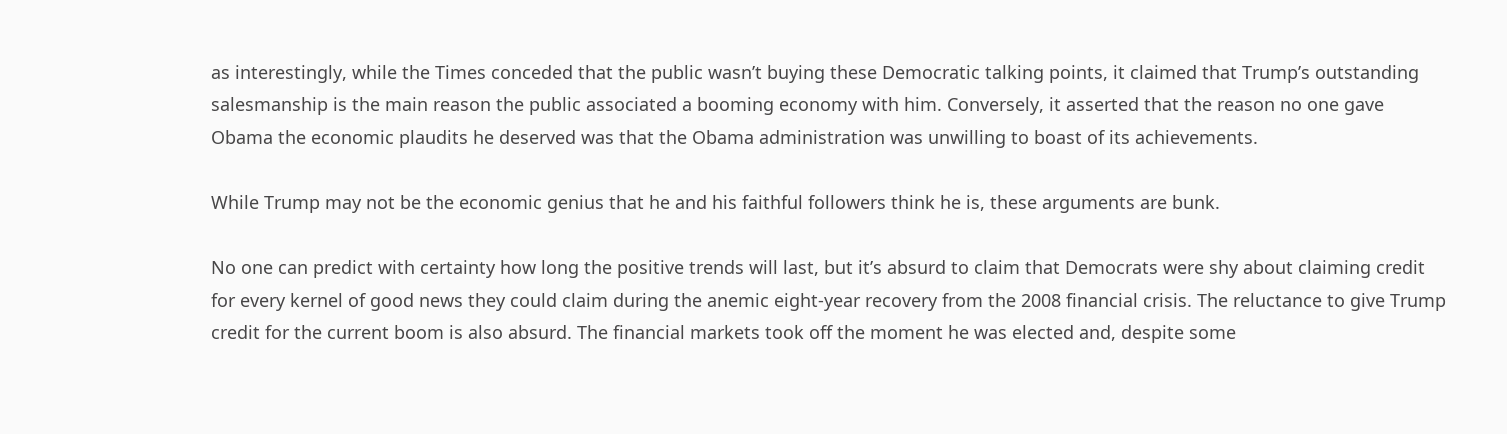as interestingly, while the Times conceded that the public wasn’t buying these Democratic talking points, it claimed that Trump’s outstanding salesmanship is the main reason the public associated a booming economy with him. Conversely, it asserted that the reason no one gave Obama the economic plaudits he deserved was that the Obama administration was unwilling to boast of its achievements.

While Trump may not be the economic genius that he and his faithful followers think he is, these arguments are bunk.

No one can predict with certainty how long the positive trends will last, but it’s absurd to claim that Democrats were shy about claiming credit for every kernel of good news they could claim during the anemic eight-year recovery from the 2008 financial crisis. The reluctance to give Trump credit for the current boom is also absurd. The financial markets took off the moment he was elected and, despite some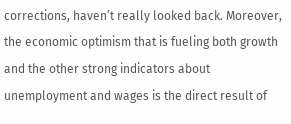corrections, haven’t really looked back. Moreover, the economic optimism that is fueling both growth and the other strong indicators about unemployment and wages is the direct result of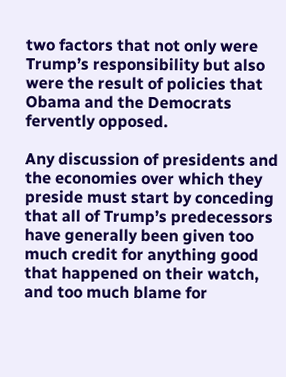two factors that not only were Trump’s responsibility but also were the result of policies that Obama and the Democrats fervently opposed.

Any discussion of presidents and the economies over which they preside must start by conceding that all of Trump’s predecessors have generally been given too much credit for anything good that happened on their watch, and too much blame for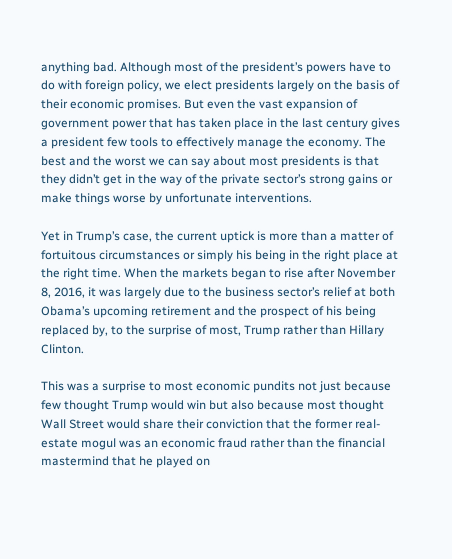anything bad. Although most of the president’s powers have to do with foreign policy, we elect presidents largely on the basis of their economic promises. But even the vast expansion of government power that has taken place in the last century gives a president few tools to effectively manage the economy. The best and the worst we can say about most presidents is that they didn’t get in the way of the private sector’s strong gains or make things worse by unfortunate interventions.

Yet in Trump’s case, the current uptick is more than a matter of fortuitous circumstances or simply his being in the right place at the right time. When the markets began to rise after November 8, 2016, it was largely due to the business sector’s relief at both Obama’s upcoming retirement and the prospect of his being replaced by, to the surprise of most, Trump rather than Hillary Clinton.

This was a surprise to most economic pundits not just because few thought Trump would win but also because most thought Wall Street would share their conviction that the former real-estate mogul was an economic fraud rather than the financial mastermind that he played on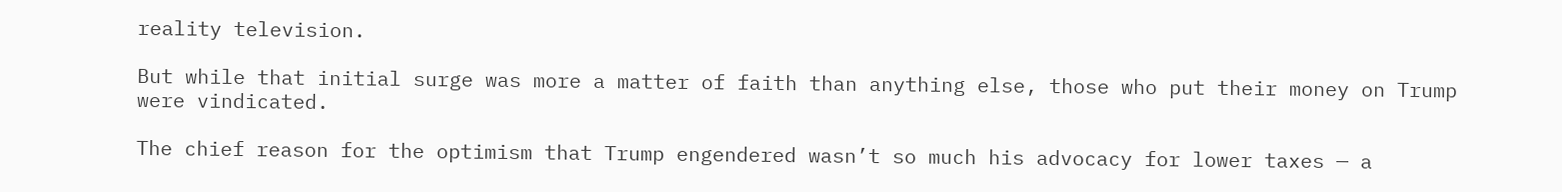reality television.

But while that initial surge was more a matter of faith than anything else, those who put their money on Trump were vindicated.

The chief reason for the optimism that Trump engendered wasn’t so much his advocacy for lower taxes — a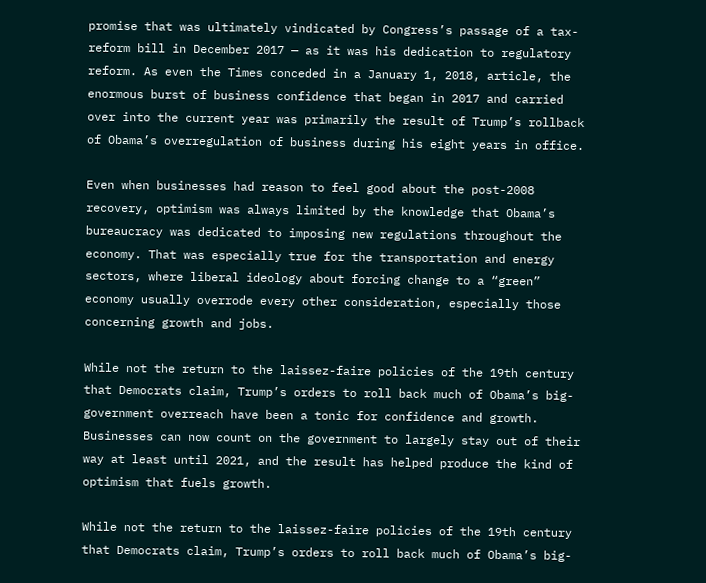promise that was ultimately vindicated by Congress’s passage of a tax-reform bill in December 2017 — as it was his dedication to regulatory reform. As even the Times conceded in a January 1, 2018, article, the enormous burst of business confidence that began in 2017 and carried over into the current year was primarily the result of Trump’s rollback of Obama’s overregulation of business during his eight years in office.

Even when businesses had reason to feel good about the post-2008 recovery, optimism was always limited by the knowledge that Obama’s bureaucracy was dedicated to imposing new regulations throughout the economy. That was especially true for the transportation and energy sectors, where liberal ideology about forcing change to a “green” economy usually overrode every other consideration, especially those concerning growth and jobs.

While not the return to the laissez-faire policies of the 19th century that Democrats claim, Trump’s orders to roll back much of Obama’s big-government overreach have been a tonic for confidence and growth. Businesses can now count on the government to largely stay out of their way at least until 2021, and the result has helped produce the kind of optimism that fuels growth.

While not the return to the laissez-faire policies of the 19th century that Democrats claim, Trump’s orders to roll back much of Obama’s big-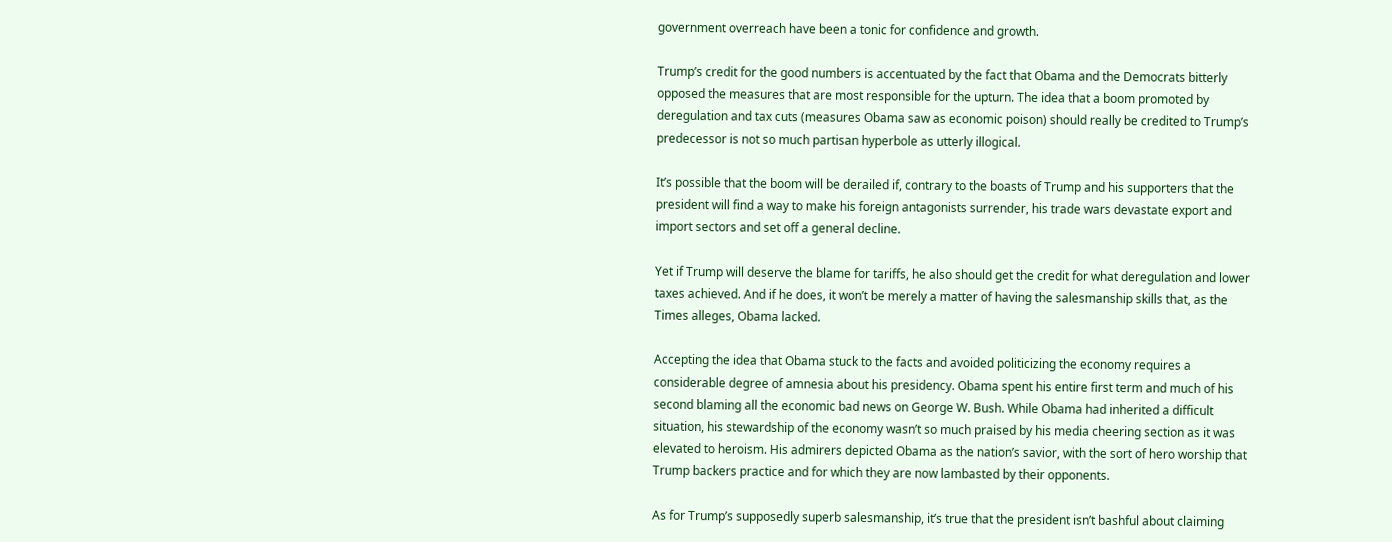government overreach have been a tonic for confidence and growth.

Trump’s credit for the good numbers is accentuated by the fact that Obama and the Democrats bitterly opposed the measures that are most responsible for the upturn. The idea that a boom promoted by deregulation and tax cuts (measures Obama saw as economic poison) should really be credited to Trump’s predecessor is not so much partisan hyperbole as utterly illogical.

It’s possible that the boom will be derailed if, contrary to the boasts of Trump and his supporters that the president will find a way to make his foreign antagonists surrender, his trade wars devastate export and import sectors and set off a general decline.

Yet if Trump will deserve the blame for tariffs, he also should get the credit for what deregulation and lower taxes achieved. And if he does, it won’t be merely a matter of having the salesmanship skills that, as the Times alleges, Obama lacked.

Accepting the idea that Obama stuck to the facts and avoided politicizing the economy requires a considerable degree of amnesia about his presidency. Obama spent his entire first term and much of his second blaming all the economic bad news on George W. Bush. While Obama had inherited a difficult situation, his stewardship of the economy wasn’t so much praised by his media cheering section as it was elevated to heroism. His admirers depicted Obama as the nation’s savior, with the sort of hero worship that Trump backers practice and for which they are now lambasted by their opponents.

As for Trump’s supposedly superb salesmanship, it’s true that the president isn’t bashful about claiming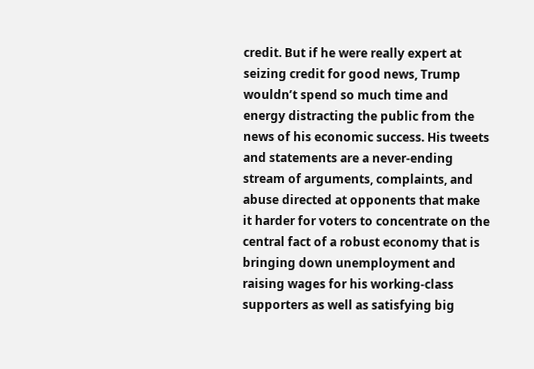credit. But if he were really expert at seizing credit for good news, Trump wouldn’t spend so much time and energy distracting the public from the news of his economic success. His tweets and statements are a never-ending stream of arguments, complaints, and abuse directed at opponents that make it harder for voters to concentrate on the central fact of a robust economy that is bringing down unemployment and raising wages for his working-class supporters as well as satisfying big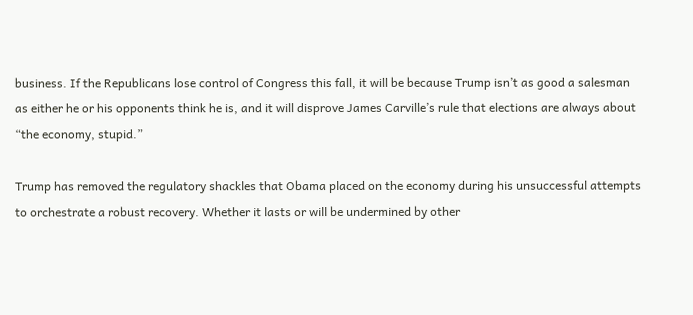business. If the Republicans lose control of Congress this fall, it will be because Trump isn’t as good a salesman as either he or his opponents think he is, and it will disprove James Carville’s rule that elections are always about “the economy, stupid.”

Trump has removed the regulatory shackles that Obama placed on the economy during his unsuccessful attempts to orchestrate a robust recovery. Whether it lasts or will be undermined by other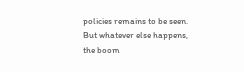policies remains to be seen. But whatever else happens, the boom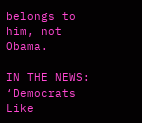belongs to him, not Obama.

IN THE NEWS: ‘Democrats Like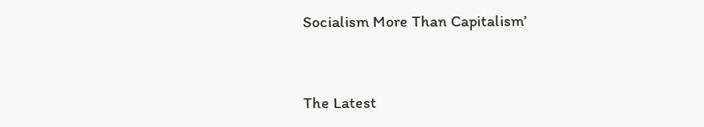Socialism More Than Capitalism’


The Latest